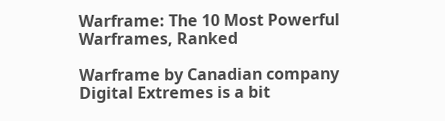Warframe: The 10 Most Powerful Warframes, Ranked

Warframe by Canadian company Digital Extremes is a bit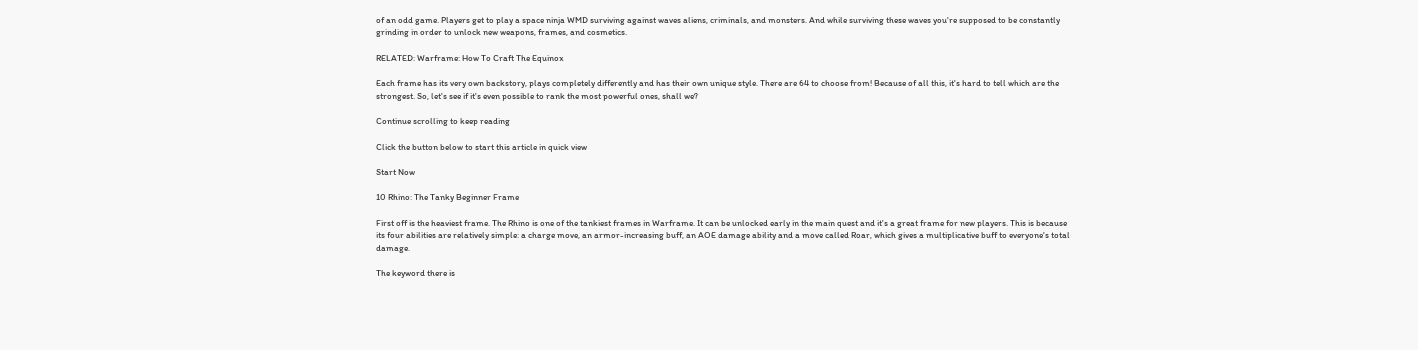of an odd game. Players get to play a space ninja WMD surviving against waves aliens, criminals, and monsters. And while surviving these waves you're supposed to be constantly grinding in order to unlock new weapons, frames, and cosmetics.

RELATED: Warframe: How To Craft The Equinox

Each frame has its very own backstory, plays completely differently and has their own unique style. There are 64 to choose from! Because of all this, it's hard to tell which are the strongest. So, let's see if it's even possible to rank the most powerful ones, shall we?

Continue scrolling to keep reading

Click the button below to start this article in quick view

Start Now

10 Rhino: The Tanky Beginner Frame

First off is the heaviest frame. The Rhino is one of the tankiest frames in Warframe. It can be unlocked early in the main quest and it's a great frame for new players. This is because its four abilities are relatively simple: a charge move, an armor-increasing buff, an AOE damage ability and a move called Roar, which gives a multiplicative buff to everyone's total damage.

The keyword there is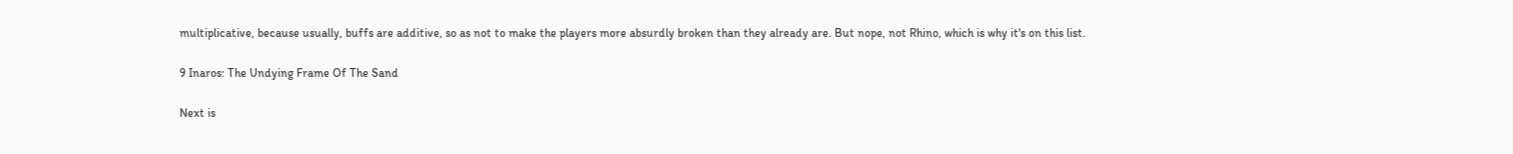multiplicative, because usually, buffs are additive, so as not to make the players more absurdly broken than they already are. But nope, not Rhino, which is why it's on this list.

9 Inaros: The Undying Frame Of The Sand

Next is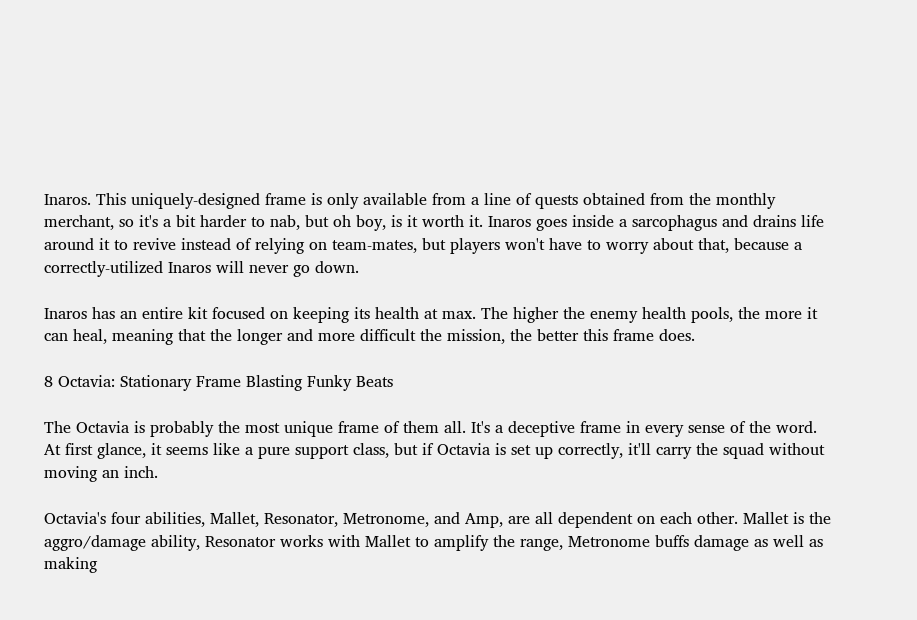Inaros. This uniquely-designed frame is only available from a line of quests obtained from the monthly merchant, so it's a bit harder to nab, but oh boy, is it worth it. Inaros goes inside a sarcophagus and drains life around it to revive instead of relying on team-mates, but players won't have to worry about that, because a correctly-utilized Inaros will never go down.

Inaros has an entire kit focused on keeping its health at max. The higher the enemy health pools, the more it can heal, meaning that the longer and more difficult the mission, the better this frame does.

8 Octavia: Stationary Frame Blasting Funky Beats

The Octavia is probably the most unique frame of them all. It's a deceptive frame in every sense of the word. At first glance, it seems like a pure support class, but if Octavia is set up correctly, it'll carry the squad without moving an inch.

Octavia's four abilities, Mallet, Resonator, Metronome, and Amp, are all dependent on each other. Mallet is the aggro/damage ability, Resonator works with Mallet to amplify the range, Metronome buffs damage as well as making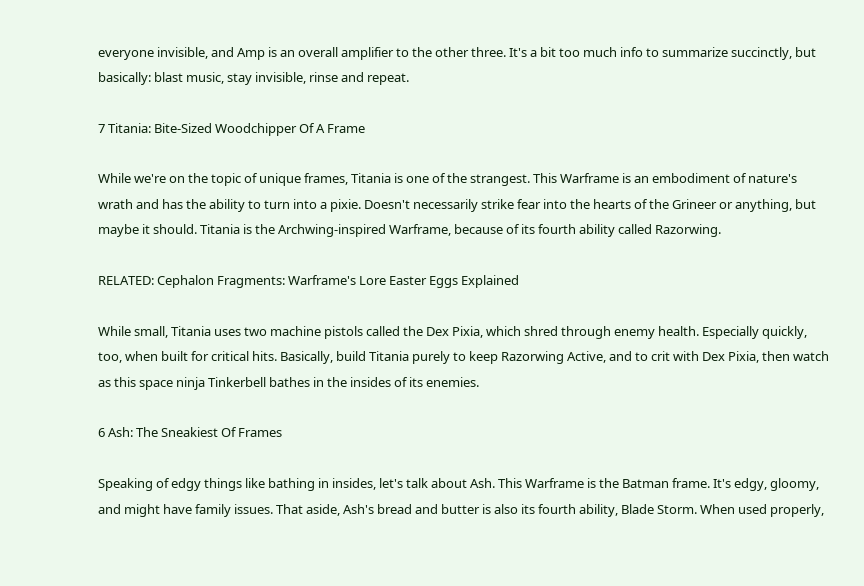everyone invisible, and Amp is an overall amplifier to the other three. It's a bit too much info to summarize succinctly, but basically: blast music, stay invisible, rinse and repeat.

7 Titania: Bite-Sized Woodchipper Of A Frame

While we're on the topic of unique frames, Titania is one of the strangest. This Warframe is an embodiment of nature's wrath and has the ability to turn into a pixie. Doesn't necessarily strike fear into the hearts of the Grineer or anything, but maybe it should. Titania is the Archwing-inspired Warframe, because of its fourth ability called Razorwing.

RELATED: Cephalon Fragments: Warframe's Lore Easter Eggs Explained

While small, Titania uses two machine pistols called the Dex Pixia, which shred through enemy health. Especially quickly, too, when built for critical hits. Basically, build Titania purely to keep Razorwing Active, and to crit with Dex Pixia, then watch as this space ninja Tinkerbell bathes in the insides of its enemies.

6 Ash: The Sneakiest Of Frames

Speaking of edgy things like bathing in insides, let's talk about Ash. This Warframe is the Batman frame. It's edgy, gloomy, and might have family issues. That aside, Ash's bread and butter is also its fourth ability, Blade Storm. When used properly,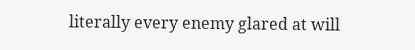literally every enemy glared at will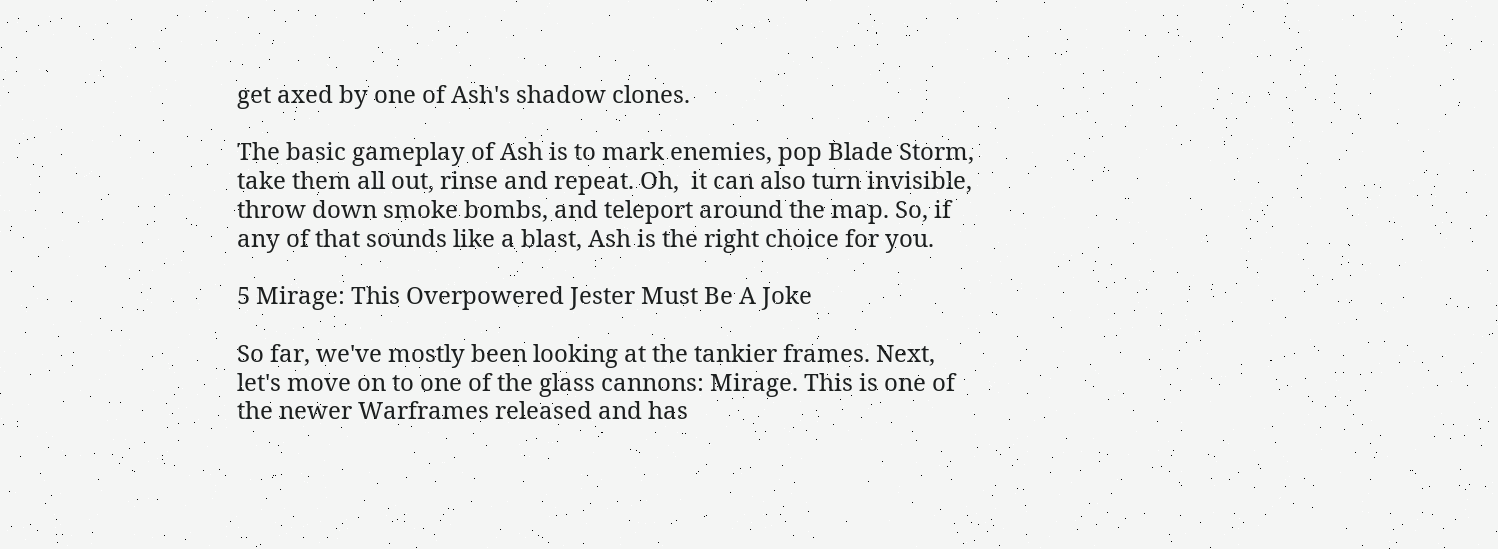get axed by one of Ash's shadow clones.

The basic gameplay of Ash is to mark enemies, pop Blade Storm, take them all out, rinse and repeat. Oh,  it can also turn invisible, throw down smoke bombs, and teleport around the map. So, if any of that sounds like a blast, Ash is the right choice for you.

5 Mirage: This Overpowered Jester Must Be A Joke

So far, we've mostly been looking at the tankier frames. Next, let's move on to one of the glass cannons: Mirage. This is one of the newer Warframes released and has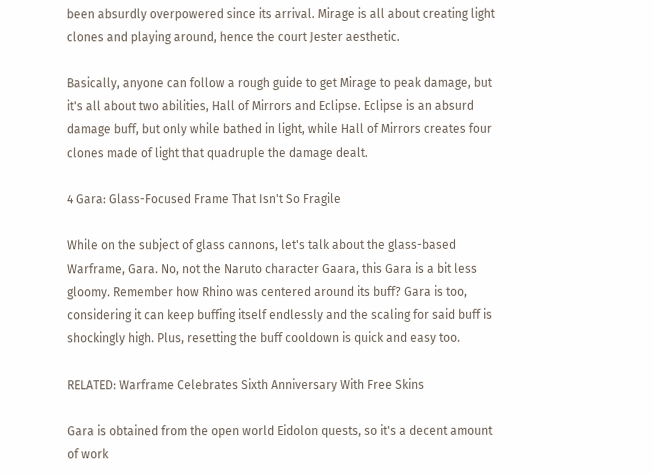been absurdly overpowered since its arrival. Mirage is all about creating light clones and playing around, hence the court Jester aesthetic.

Basically, anyone can follow a rough guide to get Mirage to peak damage, but it's all about two abilities, Hall of Mirrors and Eclipse. Eclipse is an absurd damage buff, but only while bathed in light, while Hall of Mirrors creates four clones made of light that quadruple the damage dealt.

4 Gara: Glass-Focused Frame That Isn't So Fragile

While on the subject of glass cannons, let's talk about the glass-based Warframe, Gara. No, not the Naruto character Gaara, this Gara is a bit less gloomy. Remember how Rhino was centered around its buff? Gara is too, considering it can keep buffing itself endlessly and the scaling for said buff is shockingly high. Plus, resetting the buff cooldown is quick and easy too.

RELATED: Warframe Celebrates Sixth Anniversary With Free Skins

Gara is obtained from the open world Eidolon quests, so it's a decent amount of work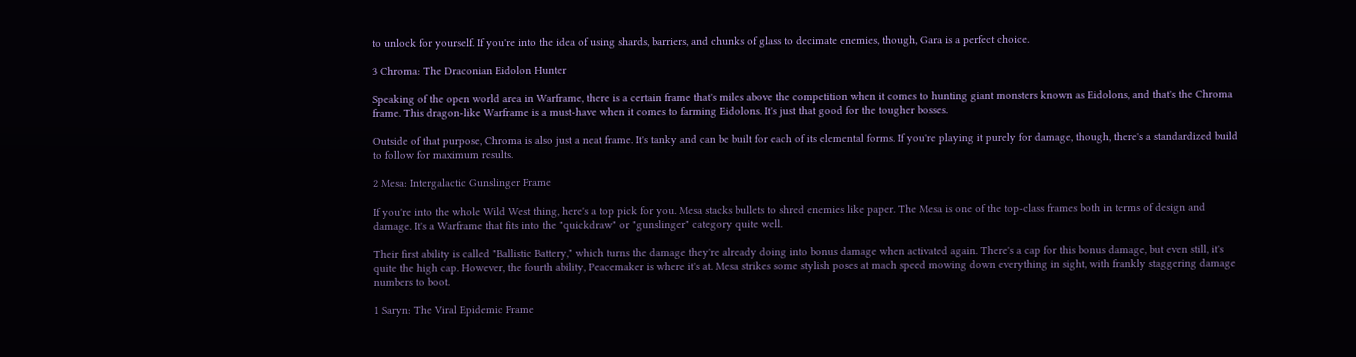to unlock for yourself. If you're into the idea of using shards, barriers, and chunks of glass to decimate enemies, though, Gara is a perfect choice.

3 Chroma: The Draconian Eidolon Hunter

Speaking of the open world area in Warframe, there is a certain frame that's miles above the competition when it comes to hunting giant monsters known as Eidolons, and that's the Chroma frame. This dragon-like Warframe is a must-have when it comes to farming Eidolons. It's just that good for the tougher bosses.

Outside of that purpose, Chroma is also just a neat frame. It's tanky and can be built for each of its elemental forms. If you're playing it purely for damage, though, there's a standardized build to follow for maximum results.

2 Mesa: Intergalactic Gunslinger Frame

If you're into the whole Wild West thing, here's a top pick for you. Mesa stacks bullets to shred enemies like paper. The Mesa is one of the top-class frames both in terms of design and damage. It's a Warframe that fits into the "quickdraw" or "gunslinger" category quite well.

Their first ability is called "Ballistic Battery," which turns the damage they're already doing into bonus damage when activated again. There's a cap for this bonus damage, but even still, it's quite the high cap. However, the fourth ability, Peacemaker is where it's at. Mesa strikes some stylish poses at mach speed mowing down everything in sight, with frankly staggering damage numbers to boot.

1 Saryn: The Viral Epidemic Frame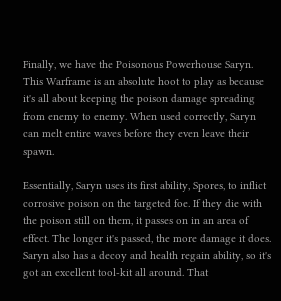Finally, we have the Poisonous Powerhouse Saryn. This Warframe is an absolute hoot to play as because it's all about keeping the poison damage spreading from enemy to enemy. When used correctly, Saryn can melt entire waves before they even leave their spawn.

Essentially, Saryn uses its first ability, Spores, to inflict corrosive poison on the targeted foe. If they die with the poison still on them, it passes on in an area of effect. The longer it's passed, the more damage it does. Saryn also has a decoy and health regain ability, so it's got an excellent tool-kit all around. That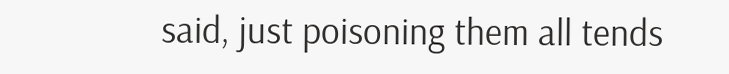said, just poisoning them all tends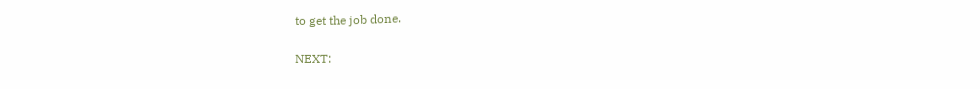to get the job done.

NEXT: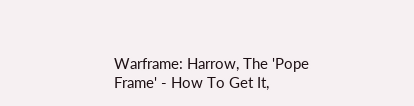Warframe: Harrow, The 'Pope Frame' - How To Get It,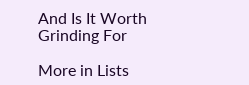And Is It Worth Grinding For

More in Lists